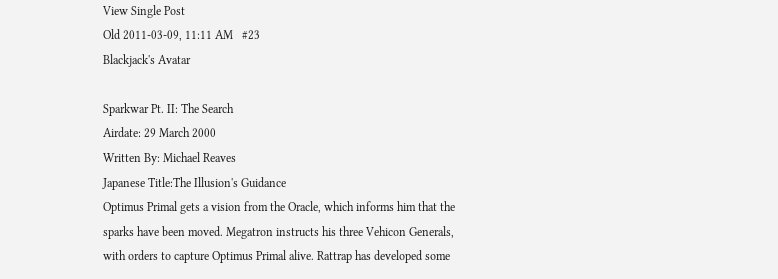View Single Post
Old 2011-03-09, 11:11 AM   #23
Blackjack's Avatar

Sparkwar Pt. II: The Search
Airdate: 29 March 2000
Written By: Michael Reaves
Japanese Title:The Illusion's Guidance
Optimus Primal gets a vision from the Oracle, which informs him that the sparks have been moved. Megatron instructs his three Vehicon Generals, with orders to capture Optimus Primal alive. Rattrap has developed some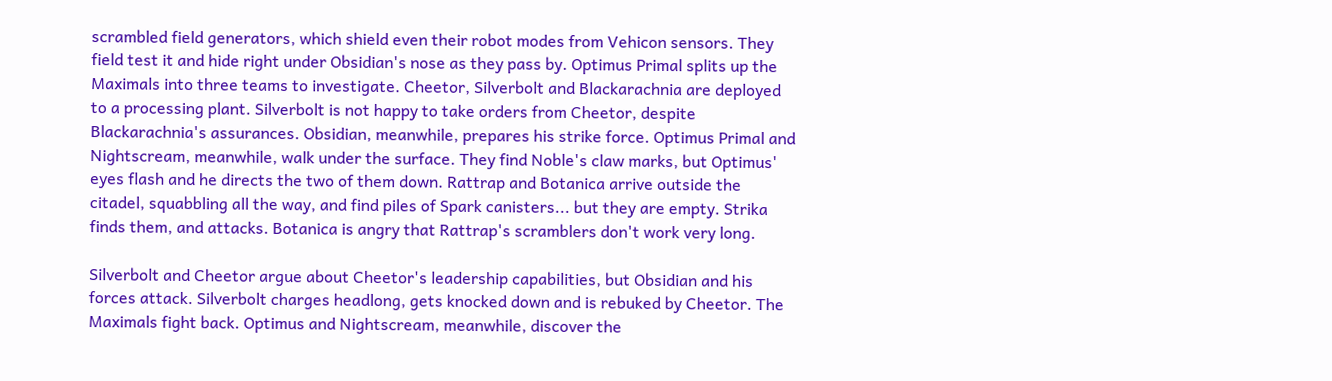scrambled field generators, which shield even their robot modes from Vehicon sensors. They field test it and hide right under Obsidian's nose as they pass by. Optimus Primal splits up the Maximals into three teams to investigate. Cheetor, Silverbolt and Blackarachnia are deployed to a processing plant. Silverbolt is not happy to take orders from Cheetor, despite Blackarachnia's assurances. Obsidian, meanwhile, prepares his strike force. Optimus Primal and Nightscream, meanwhile, walk under the surface. They find Noble's claw marks, but Optimus' eyes flash and he directs the two of them down. Rattrap and Botanica arrive outside the citadel, squabbling all the way, and find piles of Spark canisters... but they are empty. Strika finds them, and attacks. Botanica is angry that Rattrap's scramblers don't work very long.

Silverbolt and Cheetor argue about Cheetor's leadership capabilities, but Obsidian and his forces attack. Silverbolt charges headlong, gets knocked down and is rebuked by Cheetor. The Maximals fight back. Optimus and Nightscream, meanwhile, discover the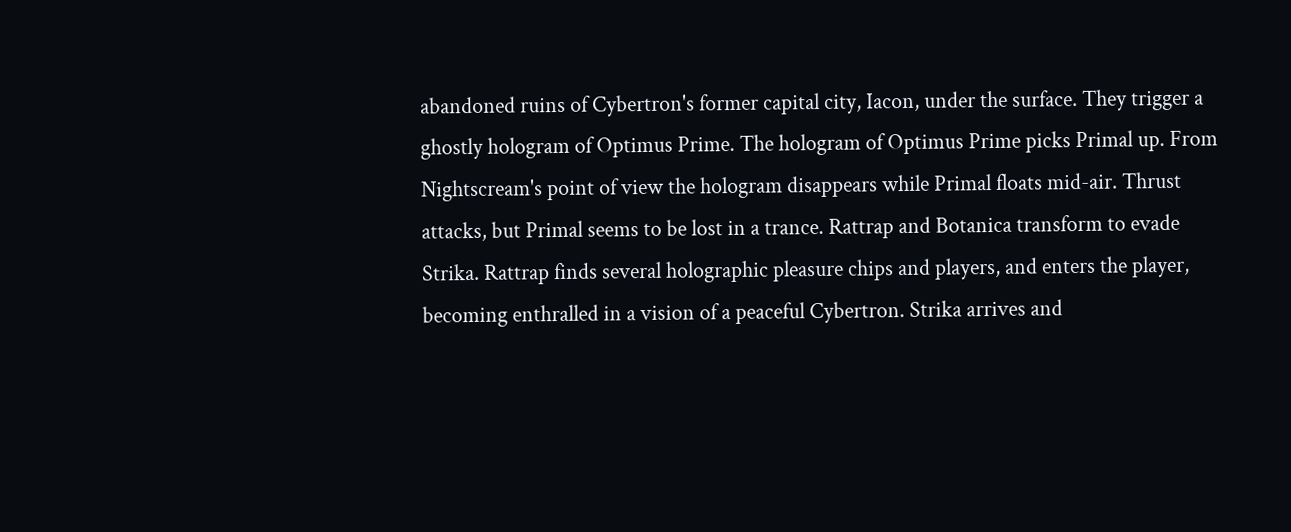abandoned ruins of Cybertron's former capital city, Iacon, under the surface. They trigger a ghostly hologram of Optimus Prime. The hologram of Optimus Prime picks Primal up. From Nightscream's point of view the hologram disappears while Primal floats mid-air. Thrust attacks, but Primal seems to be lost in a trance. Rattrap and Botanica transform to evade Strika. Rattrap finds several holographic pleasure chips and players, and enters the player, becoming enthralled in a vision of a peaceful Cybertron. Strika arrives and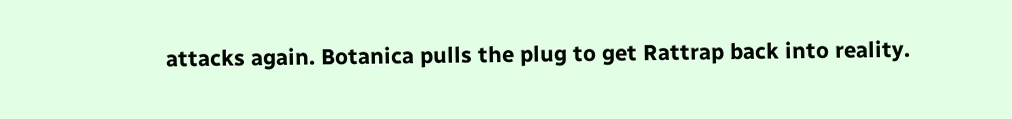attacks again. Botanica pulls the plug to get Rattrap back into reality.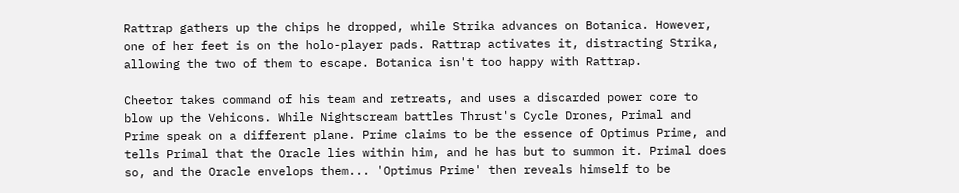Rattrap gathers up the chips he dropped, while Strika advances on Botanica. However, one of her feet is on the holo-player pads. Rattrap activates it, distracting Strika, allowing the two of them to escape. Botanica isn't too happy with Rattrap.

Cheetor takes command of his team and retreats, and uses a discarded power core to blow up the Vehicons. While Nightscream battles Thrust's Cycle Drones, Primal and Prime speak on a different plane. Prime claims to be the essence of Optimus Prime, and tells Primal that the Oracle lies within him, and he has but to summon it. Primal does so, and the Oracle envelops them... 'Optimus Prime' then reveals himself to be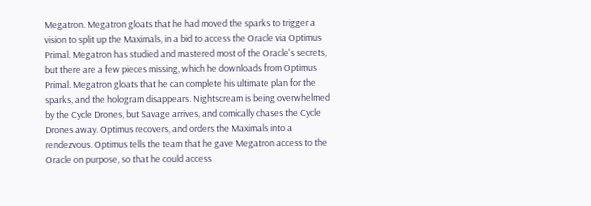Megatron. Megatron gloats that he had moved the sparks to trigger a vision to split up the Maximals, in a bid to access the Oracle via Optimus Primal. Megatron has studied and mastered most of the Oracle's secrets, but there are a few pieces missing, which he downloads from Optimus Primal. Megatron gloats that he can complete his ultimate plan for the sparks, and the hologram disappears. Nightscream is being overwhelmed by the Cycle Drones, but Savage arrives, and comically chases the Cycle Drones away. Optimus recovers, and orders the Maximals into a rendezvous. Optimus tells the team that he gave Megatron access to the Oracle on purpose, so that he could access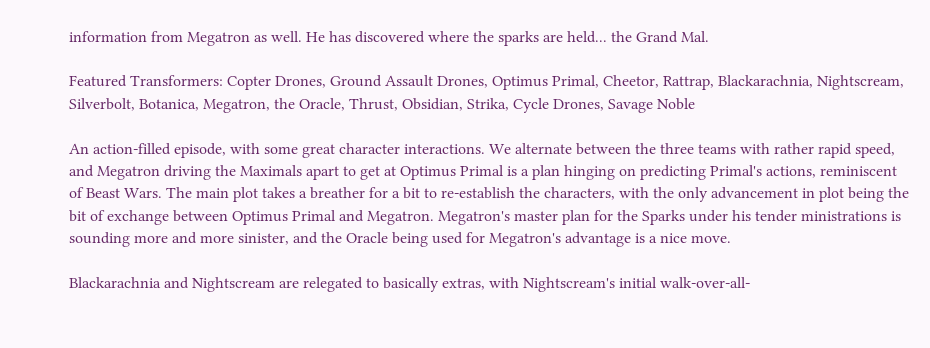information from Megatron as well. He has discovered where the sparks are held... the Grand Mal.

Featured Transformers: Copter Drones, Ground Assault Drones, Optimus Primal, Cheetor, Rattrap, Blackarachnia, Nightscream, Silverbolt, Botanica, Megatron, the Oracle, Thrust, Obsidian, Strika, Cycle Drones, Savage Noble

An action-filled episode, with some great character interactions. We alternate between the three teams with rather rapid speed, and Megatron driving the Maximals apart to get at Optimus Primal is a plan hinging on predicting Primal's actions, reminiscent of Beast Wars. The main plot takes a breather for a bit to re-establish the characters, with the only advancement in plot being the bit of exchange between Optimus Primal and Megatron. Megatron's master plan for the Sparks under his tender ministrations is sounding more and more sinister, and the Oracle being used for Megatron's advantage is a nice move.

Blackarachnia and Nightscream are relegated to basically extras, with Nightscream's initial walk-over-all-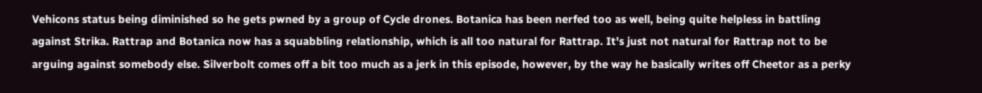Vehicons status being diminished so he gets pwned by a group of Cycle drones. Botanica has been nerfed too as well, being quite helpless in battling against Strika. Rattrap and Botanica now has a squabbling relationship, which is all too natural for Rattrap. It's just not natural for Rattrap not to be arguing against somebody else. Silverbolt comes off a bit too much as a jerk in this episode, however, by the way he basically writes off Cheetor as a perky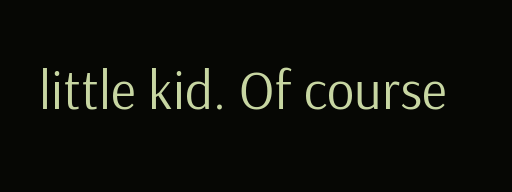little kid. Of course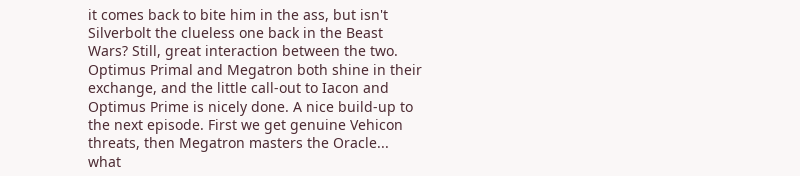it comes back to bite him in the ass, but isn't Silverbolt the clueless one back in the Beast Wars? Still, great interaction between the two. Optimus Primal and Megatron both shine in their exchange, and the little call-out to Iacon and Optimus Prime is nicely done. A nice build-up to the next episode. First we get genuine Vehicon threats, then Megatron masters the Oracle... what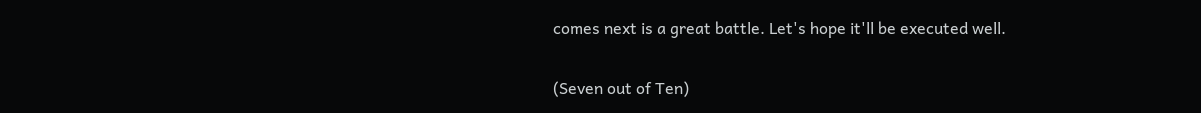comes next is a great battle. Let's hope it'll be executed well.

(Seven out of Ten)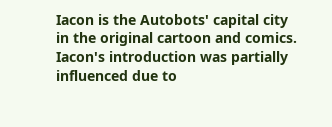Iacon is the Autobots' capital city in the original cartoon and comics. Iacon's introduction was partially influenced due to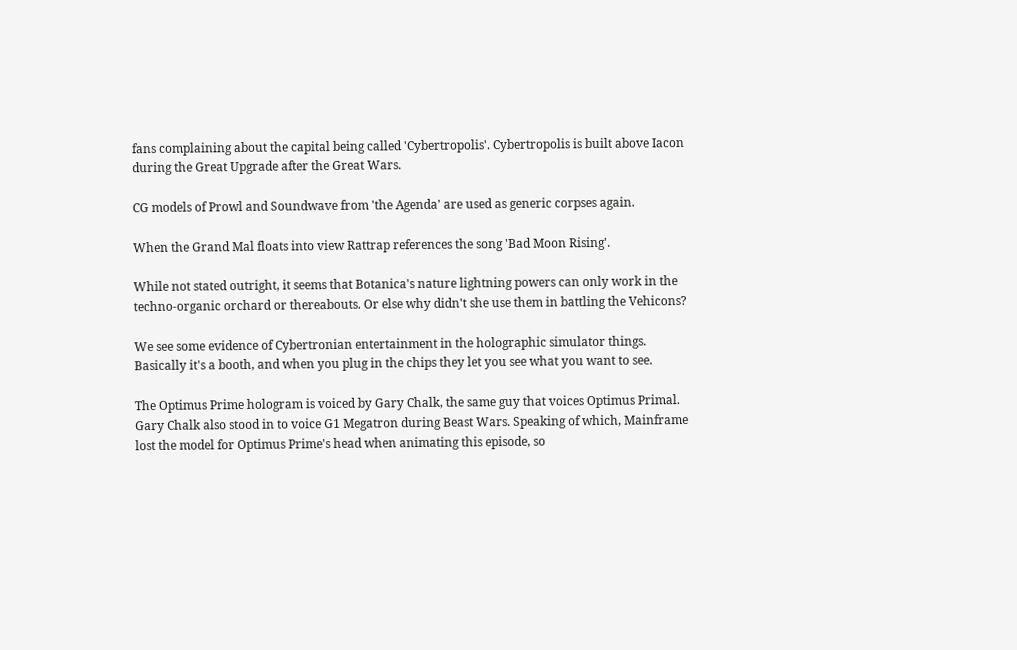fans complaining about the capital being called 'Cybertropolis'. Cybertropolis is built above Iacon during the Great Upgrade after the Great Wars.

CG models of Prowl and Soundwave from 'the Agenda' are used as generic corpses again.

When the Grand Mal floats into view Rattrap references the song 'Bad Moon Rising'.

While not stated outright, it seems that Botanica's nature lightning powers can only work in the techno-organic orchard or thereabouts. Or else why didn't she use them in battling the Vehicons?

We see some evidence of Cybertronian entertainment in the holographic simulator things. Basically it's a booth, and when you plug in the chips they let you see what you want to see.

The Optimus Prime hologram is voiced by Gary Chalk, the same guy that voices Optimus Primal. Gary Chalk also stood in to voice G1 Megatron during Beast Wars. Speaking of which, Mainframe lost the model for Optimus Prime's head when animating this episode, so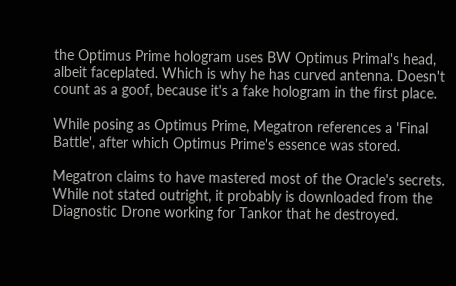the Optimus Prime hologram uses BW Optimus Primal's head, albeit faceplated. Which is why he has curved antenna. Doesn't count as a goof, because it's a fake hologram in the first place.

While posing as Optimus Prime, Megatron references a 'Final Battle', after which Optimus Prime's essence was stored.

Megatron claims to have mastered most of the Oracle's secrets. While not stated outright, it probably is downloaded from the Diagnostic Drone working for Tankor that he destroyed.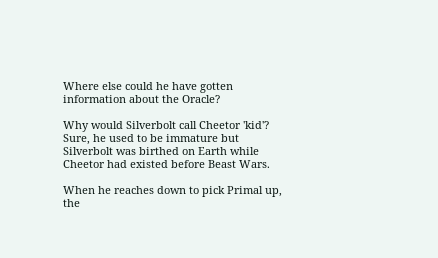Where else could he have gotten information about the Oracle?

Why would Silverbolt call Cheetor 'kid'? Sure, he used to be immature but Silverbolt was birthed on Earth while Cheetor had existed before Beast Wars.

When he reaches down to pick Primal up, the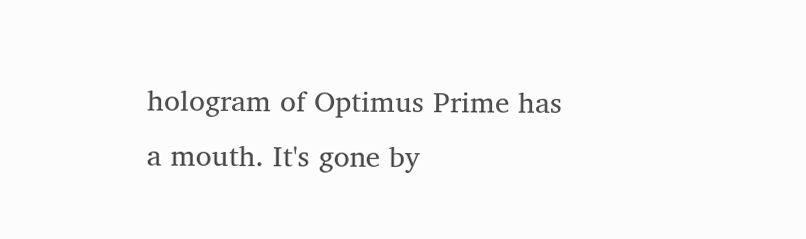hologram of Optimus Prime has a mouth. It's gone by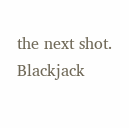the next shot.
Blackjack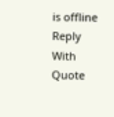is offline   Reply With Quote